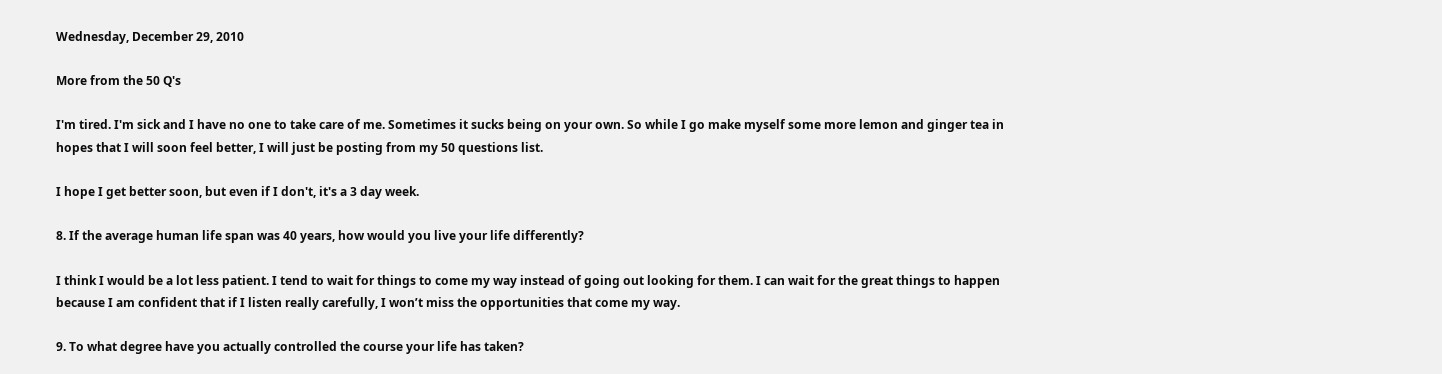Wednesday, December 29, 2010

More from the 50 Q's

I'm tired. I'm sick and I have no one to take care of me. Sometimes it sucks being on your own. So while I go make myself some more lemon and ginger tea in hopes that I will soon feel better, I will just be posting from my 50 questions list.

I hope I get better soon, but even if I don't, it's a 3 day week.

8. If the average human life span was 40 years, how would you live your life differently?

I think I would be a lot less patient. I tend to wait for things to come my way instead of going out looking for them. I can wait for the great things to happen because I am confident that if I listen really carefully, I won’t miss the opportunities that come my way.

9. To what degree have you actually controlled the course your life has taken?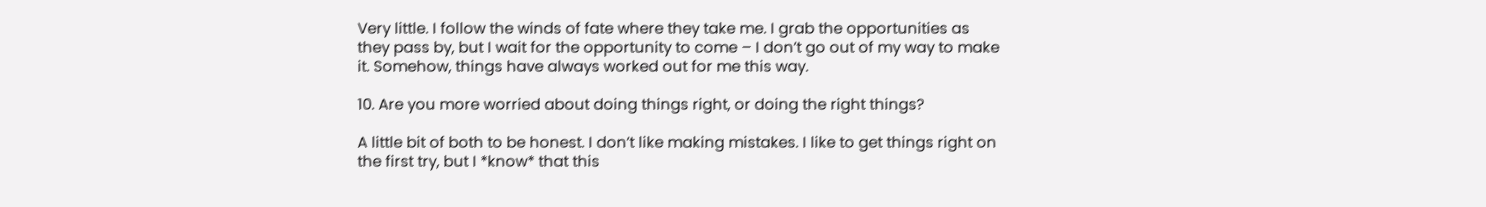Very little. I follow the winds of fate where they take me. I grab the opportunities as they pass by, but I wait for the opportunity to come – I don’t go out of my way to make it. Somehow, things have always worked out for me this way.

10. Are you more worried about doing things right, or doing the right things?

A little bit of both to be honest. I don’t like making mistakes. I like to get things right on the first try, but I *know* that this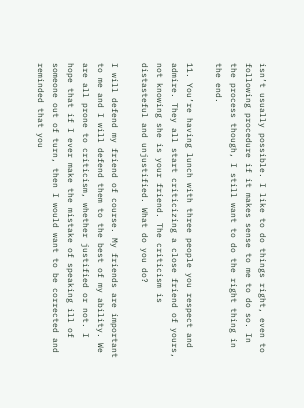isn’t usually possible. I like to do things right, even to following procedure if it makes sense to me to do so. In the process though, I still want to do the right thing in the end.

11. You’re having lunch with three people you respect and admire. They all start criticizing a close friend of yours, not knowing she is your friend. The criticism is distasteful and unjustified. What do you do?

I will defend my friend of course. My friends are important to me and I will defend them to the best of my ability. We are all prone to criticism, whether justified or not. I hope that if I ever make the mistake of speaking ill of someone out of turn, then I would want to be corrected and reminded that you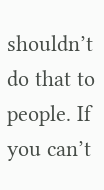shouldn’t do that to people. If you can’t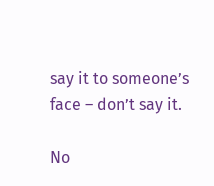say it to someone’s face – don’t say it.

No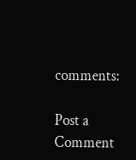comments:

Post a Comment